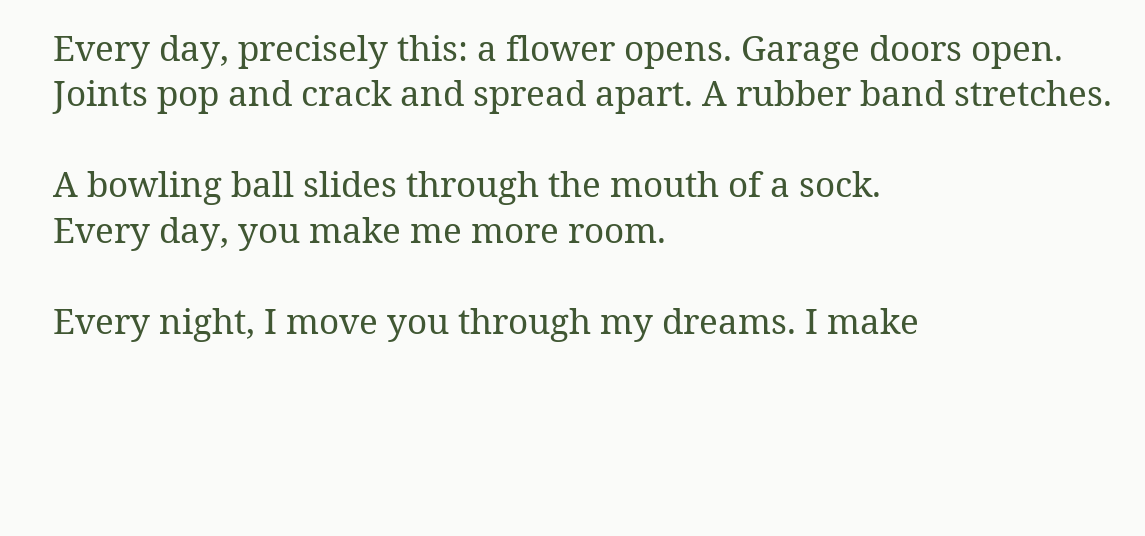Every day, precisely this: a flower opens. Garage doors open.
Joints pop and crack and spread apart. A rubber band stretches.

A bowling ball slides through the mouth of a sock.
Every day, you make me more room.

Every night, I move you through my dreams. I make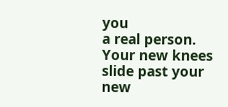you
a real person. Your new knees slide past your new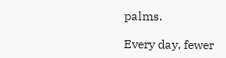palms.

Every day, fewer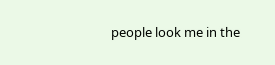people look me in the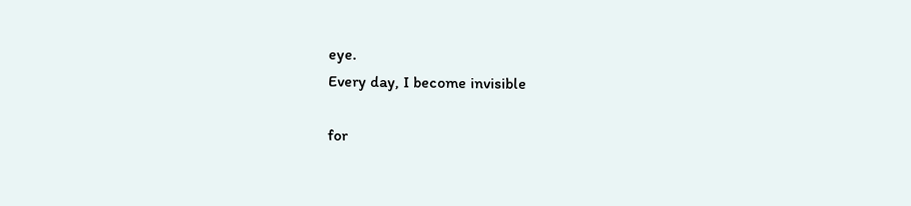eye.
Every day, I become invisible

for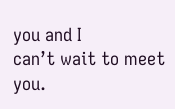you and I
can’t wait to meet you.